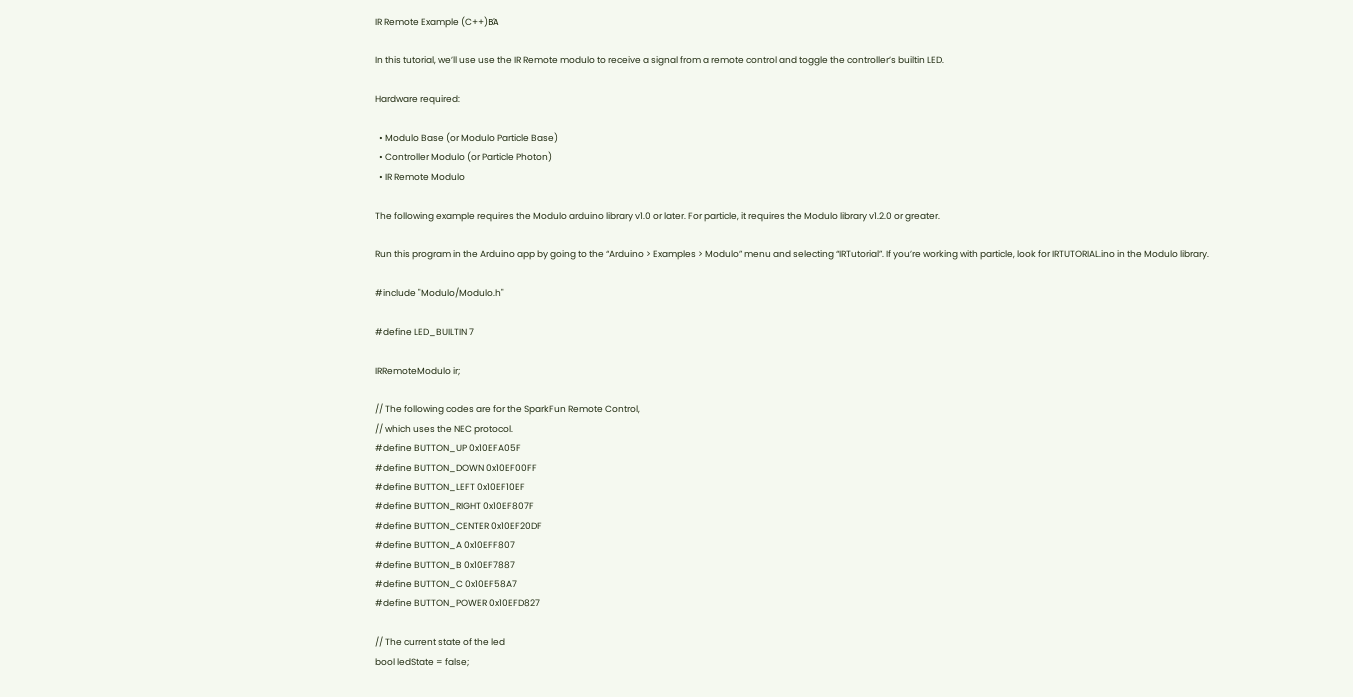IR Remote Example (C++)ΒΆ

In this tutorial, we’ll use use the IR Remote modulo to receive a signal from a remote control and toggle the controller’s builtin LED.

Hardware required:

  • Modulo Base (or Modulo Particle Base)
  • Controller Modulo (or Particle Photon)
  • IR Remote Modulo

The following example requires the Modulo arduino library v1.0 or later. For particle, it requires the Modulo library v1.2.0 or greater.

Run this program in the Arduino app by going to the “Arduino > Examples > Modulo” menu and selecting “IRTutorial”. If you’re working with particle, look for IRTUTORIAL.ino in the Modulo library.

#include "Modulo/Modulo.h"

#define LED_BUILTIN 7

IRRemoteModulo ir;

// The following codes are for the SparkFun Remote Control,
// which uses the NEC protocol.
#define BUTTON_UP 0x10EFA05F
#define BUTTON_DOWN 0x10EF00FF
#define BUTTON_LEFT 0x10EF10EF
#define BUTTON_RIGHT 0x10EF807F
#define BUTTON_CENTER 0x10EF20DF
#define BUTTON_A 0x10EFF807
#define BUTTON_B 0x10EF7887
#define BUTTON_C 0x10EF58A7
#define BUTTON_POWER 0x10EFD827

// The current state of the led
bool ledState = false;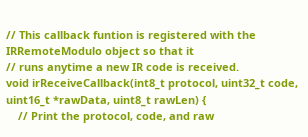// This callback funtion is registered with the IRRemoteModulo object so that it
// runs anytime a new IR code is received.
void irReceiveCallback(int8_t protocol, uint32_t code, uint16_t *rawData, uint8_t rawLen) {
    // Print the protocol, code, and raw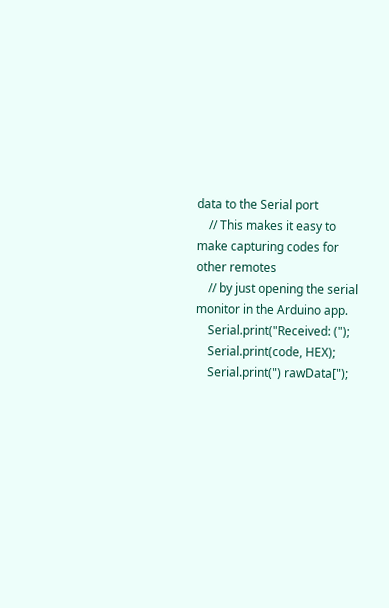data to the Serial port
    // This makes it easy to make capturing codes for other remotes
    // by just opening the serial monitor in the Arduino app.
    Serial.print("Received: (");
    Serial.print(code, HEX);
    Serial.print(") rawData[");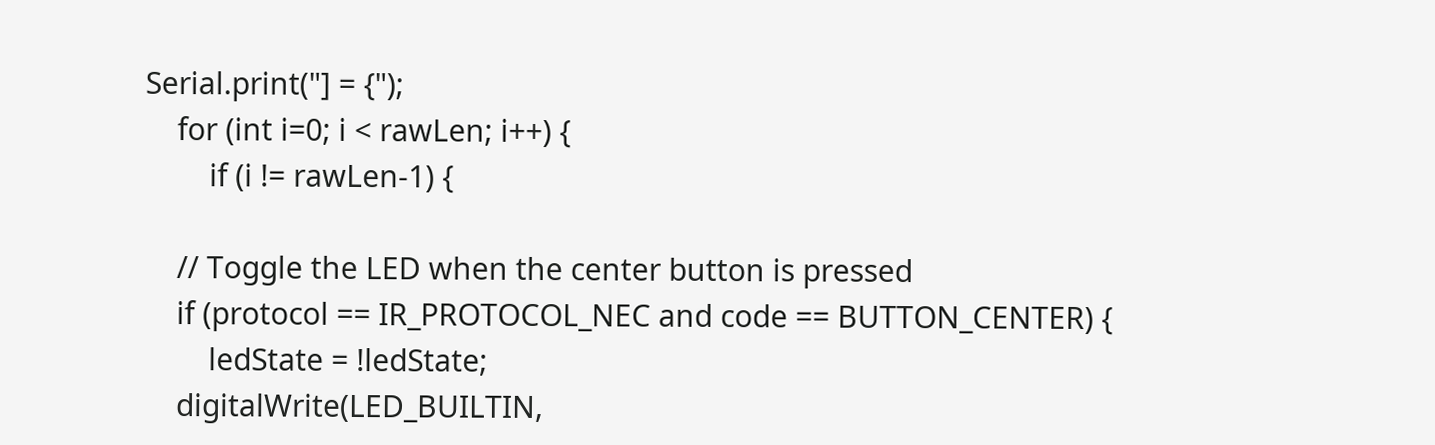Serial.print("] = {");
    for (int i=0; i < rawLen; i++) {
        if (i != rawLen-1) {

    // Toggle the LED when the center button is pressed
    if (protocol == IR_PROTOCOL_NEC and code == BUTTON_CENTER) {
        ledState = !ledState;
    digitalWrite(LED_BUILTIN,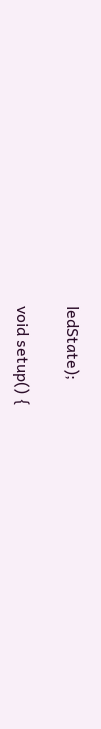ledState);

void setup() {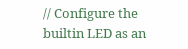// Configure the builtin LED as an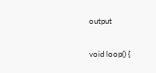output

void loop() {